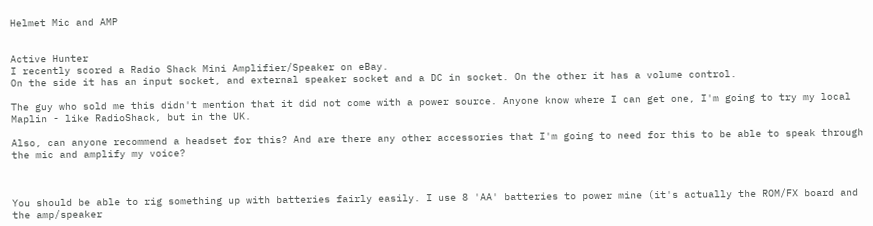Helmet Mic and AMP


Active Hunter
I recently scored a Radio Shack Mini Amplifier/Speaker on eBay.
On the side it has an input socket, and external speaker socket and a DC in socket. On the other it has a volume control.

The guy who sold me this didn't mention that it did not come with a power source. Anyone know where I can get one, I'm going to try my local Maplin - like RadioShack, but in the UK.

Also, can anyone recommend a headset for this? And are there any other accessories that I'm going to need for this to be able to speak through the mic and amplify my voice?



You should be able to rig something up with batteries fairly easily. I use 8 'AA' batteries to power mine (it's actually the ROM/FX board and the amp/speaker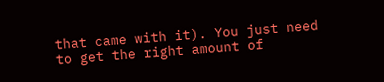that came with it). You just need to get the right amount of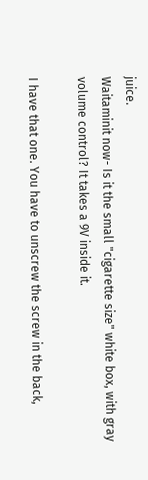juice.
Waitaminit now- Is it the small "cigarette size" white box, with gray volume control? It takes a 9V inside it.

I have that one. You have to unscrew the screw in the back,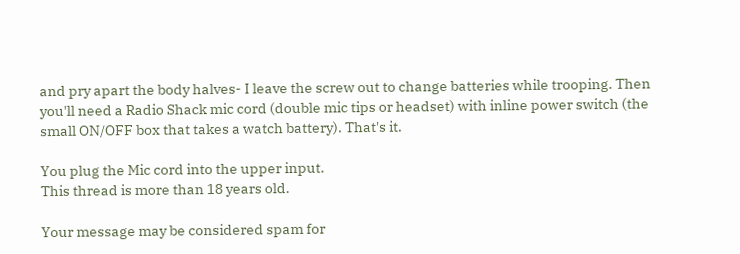and pry apart the body halves- I leave the screw out to change batteries while trooping. Then you'll need a Radio Shack mic cord (double mic tips or headset) with inline power switch (the small ON/OFF box that takes a watch battery). That's it.

You plug the Mic cord into the upper input.
This thread is more than 18 years old.

Your message may be considered spam for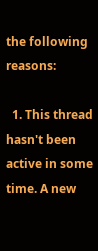the following reasons:

  1. This thread hasn't been active in some time. A new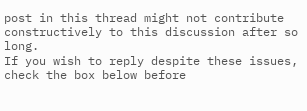post in this thread might not contribute constructively to this discussion after so long.
If you wish to reply despite these issues, check the box below before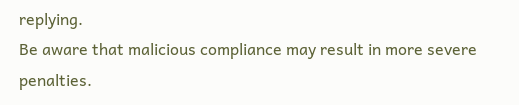replying.
Be aware that malicious compliance may result in more severe penalties.